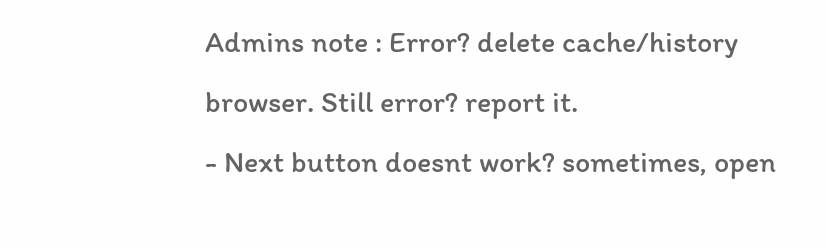Admins note : Error? delete cache/history browser. Still error? report it.
- Next button doesnt work? sometimes, open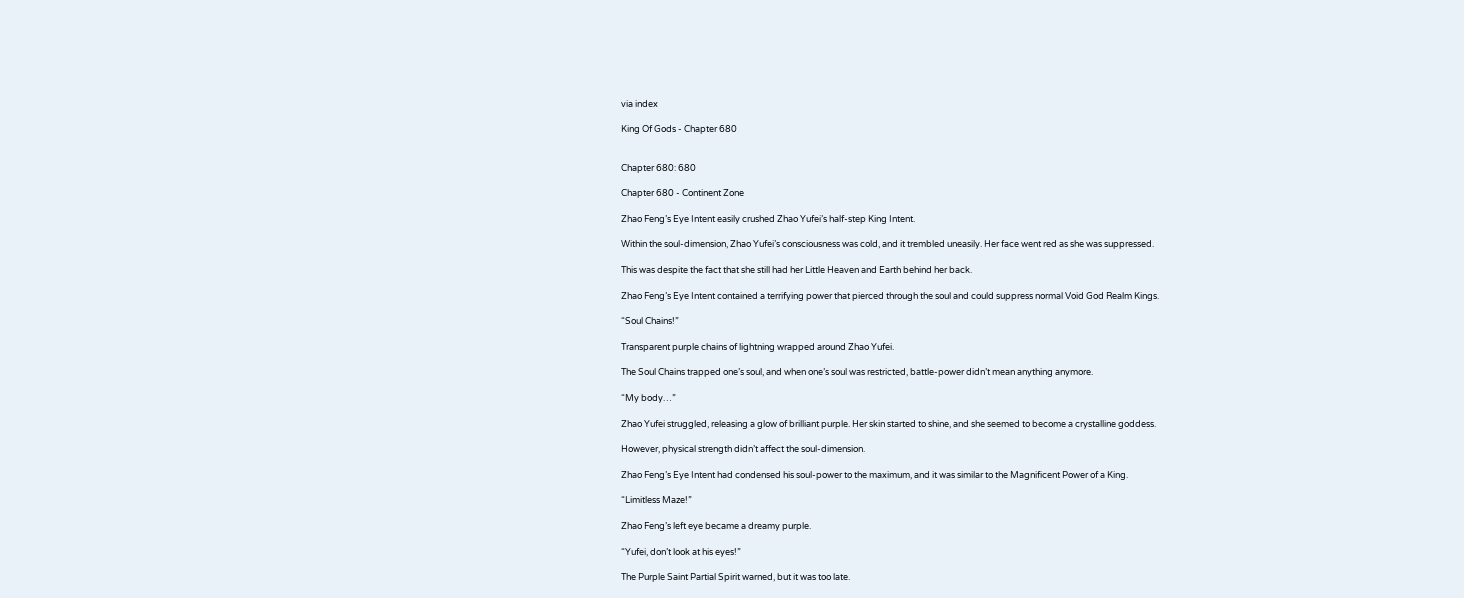via index

King Of Gods - Chapter 680


Chapter 680: 680

Chapter 680 - Continent Zone

Zhao Feng’s Eye Intent easily crushed Zhao Yufei’s half-step King Intent.

Within the soul-dimension, Zhao Yufei’s consciousness was cold, and it trembled uneasily. Her face went red as she was suppressed.

This was despite the fact that she still had her Little Heaven and Earth behind her back.

Zhao Feng’s Eye Intent contained a terrifying power that pierced through the soul and could suppress normal Void God Realm Kings.

“Soul Chains!”

Transparent purple chains of lightning wrapped around Zhao Yufei.

The Soul Chains trapped one’s soul, and when one’s soul was restricted, battle-power didn’t mean anything anymore.

“My body…”

Zhao Yufei struggled, releasing a glow of brilliant purple. Her skin started to shine, and she seemed to become a crystalline goddess.

However, physical strength didn’t affect the soul-dimension.

Zhao Feng’s Eye Intent had condensed his soul-power to the maximum, and it was similar to the Magnificent Power of a King.

“Limitless Maze!”

Zhao Feng’s left eye became a dreamy purple.

“Yufei, don’t look at his eyes!”

The Purple Saint Partial Spirit warned, but it was too late.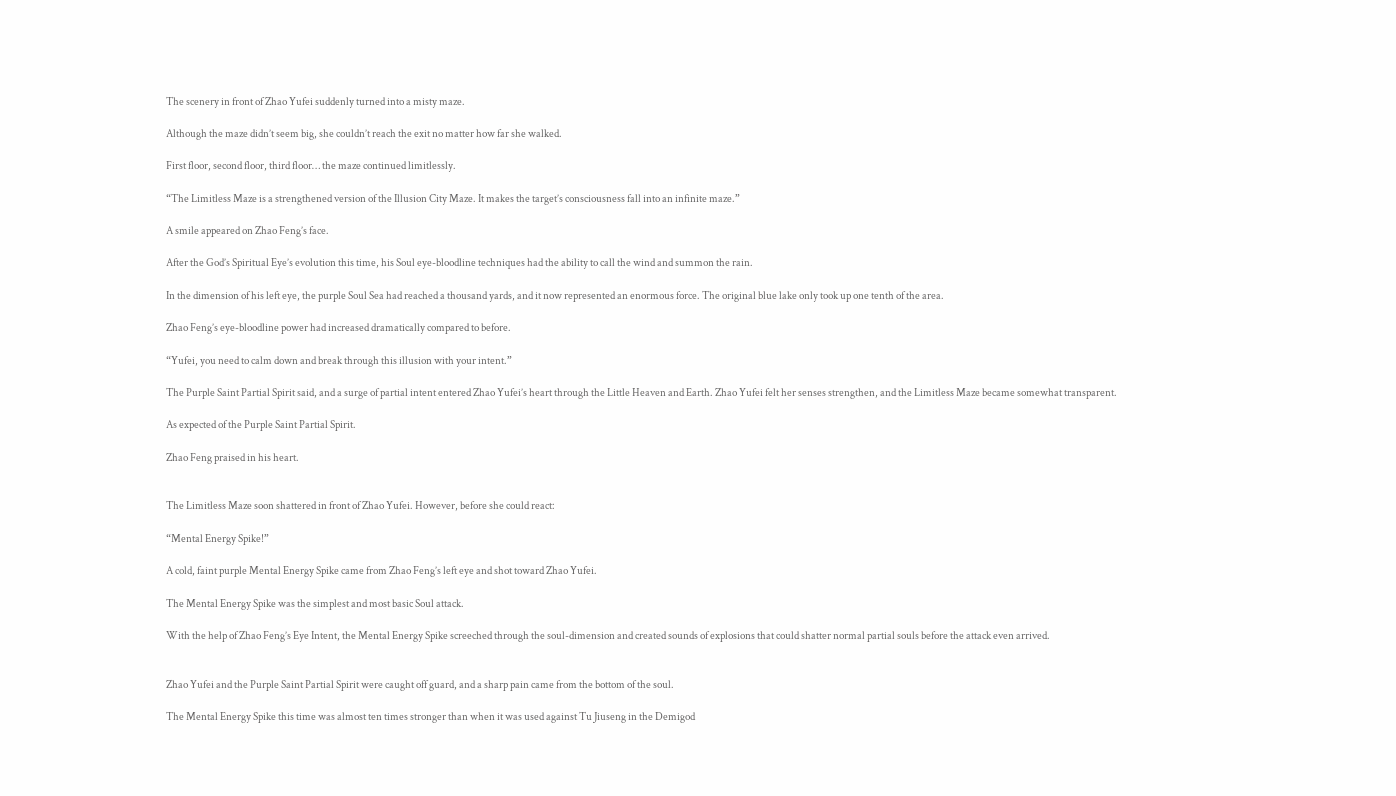The scenery in front of Zhao Yufei suddenly turned into a misty maze.

Although the maze didn’t seem big, she couldn’t reach the exit no matter how far she walked.

First floor, second floor, third floor… the maze continued limitlessly.

“The Limitless Maze is a strengthened version of the Illusion City Maze. It makes the target’s consciousness fall into an infinite maze.”

A smile appeared on Zhao Feng’s face.

After the God’s Spiritual Eye’s evolution this time, his Soul eye-bloodline techniques had the ability to call the wind and summon the rain.

In the dimension of his left eye, the purple Soul Sea had reached a thousand yards, and it now represented an enormous force. The original blue lake only took up one tenth of the area.

Zhao Feng’s eye-bloodline power had increased dramatically compared to before.

“Yufei, you need to calm down and break through this illusion with your intent.”

The Purple Saint Partial Spirit said, and a surge of partial intent entered Zhao Yufei’s heart through the Little Heaven and Earth. Zhao Yufei felt her senses strengthen, and the Limitless Maze became somewhat transparent.

As expected of the Purple Saint Partial Spirit.

Zhao Feng praised in his heart.


The Limitless Maze soon shattered in front of Zhao Yufei. However, before she could react:

“Mental Energy Spike!”

A cold, faint purple Mental Energy Spike came from Zhao Feng’s left eye and shot toward Zhao Yufei.

The Mental Energy Spike was the simplest and most basic Soul attack.

With the help of Zhao Feng’s Eye Intent, the Mental Energy Spike screeched through the soul-dimension and created sounds of explosions that could shatter normal partial souls before the attack even arrived.


Zhao Yufei and the Purple Saint Partial Spirit were caught off guard, and a sharp pain came from the bottom of the soul.

The Mental Energy Spike this time was almost ten times stronger than when it was used against Tu Jiuseng in the Demigod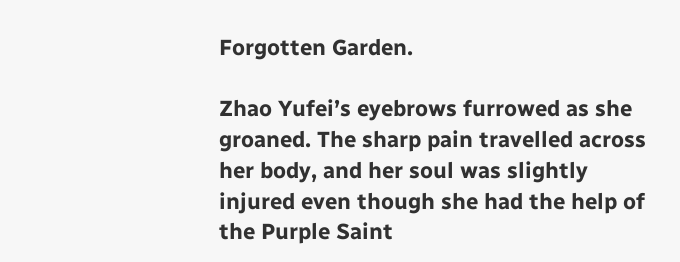Forgotten Garden.

Zhao Yufei’s eyebrows furrowed as she groaned. The sharp pain travelled across her body, and her soul was slightly injured even though she had the help of the Purple Saint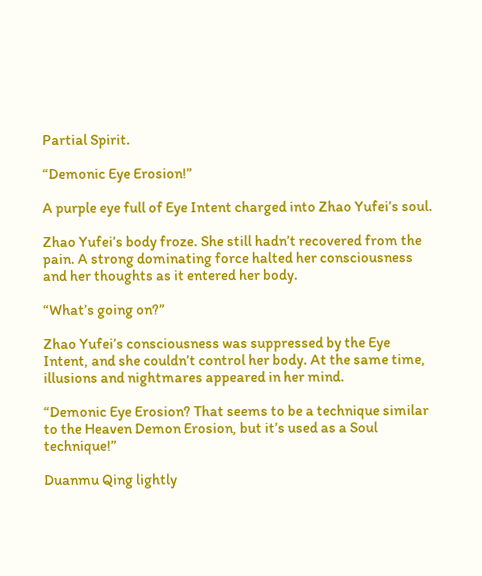Partial Spirit.

“Demonic Eye Erosion!”

A purple eye full of Eye Intent charged into Zhao Yufei’s soul.

Zhao Yufei’s body froze. She still hadn’t recovered from the pain. A strong dominating force halted her consciousness and her thoughts as it entered her body.

“What’s going on?”

Zhao Yufei’s consciousness was suppressed by the Eye Intent, and she couldn’t control her body. At the same time, illusions and nightmares appeared in her mind.

“Demonic Eye Erosion? That seems to be a technique similar to the Heaven Demon Erosion, but it’s used as a Soul technique!”

Duanmu Qing lightly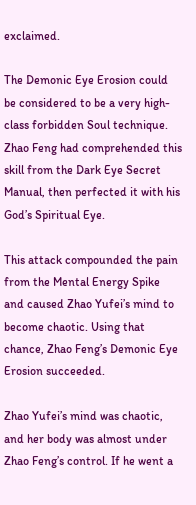exclaimed.

The Demonic Eye Erosion could be considered to be a very high-class forbidden Soul technique. Zhao Feng had comprehended this skill from the Dark Eye Secret Manual, then perfected it with his God’s Spiritual Eye.

This attack compounded the pain from the Mental Energy Spike and caused Zhao Yufei’s mind to become chaotic. Using that chance, Zhao Feng’s Demonic Eye Erosion succeeded.

Zhao Yufei’s mind was chaotic, and her body was almost under Zhao Feng’s control. If he went a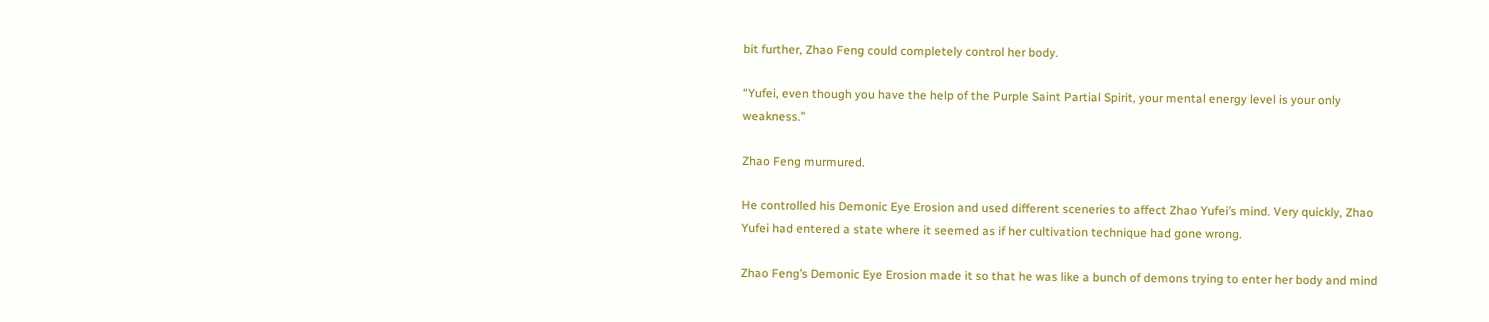bit further, Zhao Feng could completely control her body.

“Yufei, even though you have the help of the Purple Saint Partial Spirit, your mental energy level is your only weakness.”

Zhao Feng murmured.

He controlled his Demonic Eye Erosion and used different sceneries to affect Zhao Yufei’s mind. Very quickly, Zhao Yufei had entered a state where it seemed as if her cultivation technique had gone wrong.

Zhao Feng’s Demonic Eye Erosion made it so that he was like a bunch of demons trying to enter her body and mind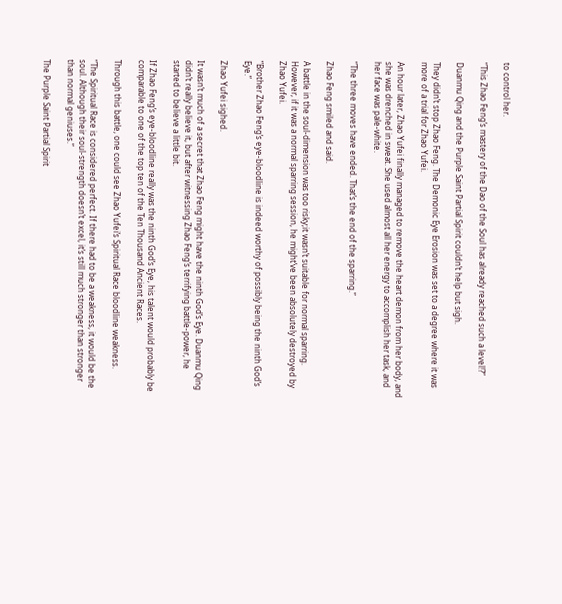to control her.

“This Zhao Feng’s mastery of the Dao of the Soul has already reached such a level!?”

Duanmu Qing and the Purple Saint Partial Spirit couldn’t help but sigh.

They didn’t stop Zhao Feng. The Demonic Eye Erosion was set to a degree where it was more of a trial for Zhao Yufei.

An hour later, Zhao Yufei finally managed to remove the heart demon from her body, and she was drenched in sweat. She used almost all her energy to accomplish her task, and her face was pale-white.

“The three moves have ended. That’s the end of the sparring.”

Zhao Feng smiled and said.

A battle in the soul-dimension was too risky;it wasn’t suitable for normal sparring. However, if it was a normal sparring session, he might’ve been absolutely destroyed by Zhao Yufei.

“Brother Zhao Feng’s eye-bloodline is indeed worthy of possibly being the ninth God’s Eye.”

Zhao Yufei sighed.

It wasn’t much of a secret that Zhao Feng might have the ninth God’s Eye. Duanmu Qing didn’t really believe it, but after witnessing Zhao Feng’s terrifying battle-power, he started to believe a little bit.

If Zhao Feng’s eye-bloodline really was the ninth God’s Eye, his talent would probably be comparable to one of the top ten of the Ten Thousand Ancient Races.

Through this battle, one could see Zhao Yufei’s Spiritual Race bloodline weakness.

“The Spiritual Race is considered perfect. If there had to be a weakness, it would be the soul. Although their soul-strength doesn’t excel, it’s still much stronger than stronger than normal geniuses.”

The Purple Saint Partial Spirit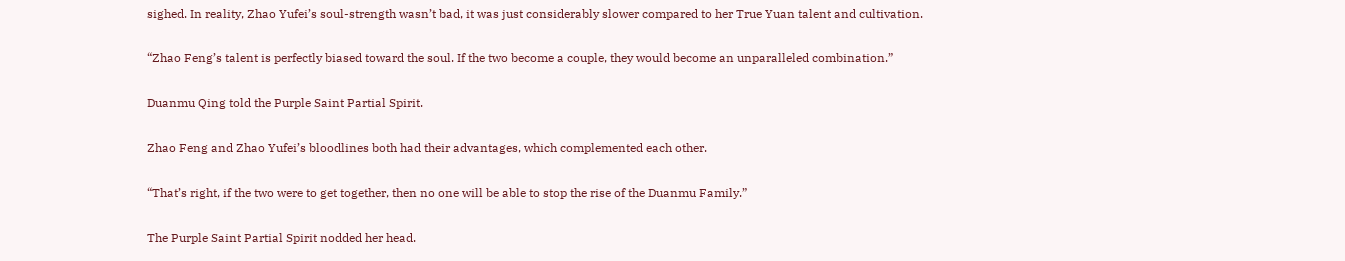sighed. In reality, Zhao Yufei’s soul-strength wasn’t bad, it was just considerably slower compared to her True Yuan talent and cultivation.

“Zhao Feng’s talent is perfectly biased toward the soul. If the two become a couple, they would become an unparalleled combination.”

Duanmu Qing told the Purple Saint Partial Spirit.

Zhao Feng and Zhao Yufei’s bloodlines both had their advantages, which complemented each other.

“That’s right, if the two were to get together, then no one will be able to stop the rise of the Duanmu Family.”

The Purple Saint Partial Spirit nodded her head.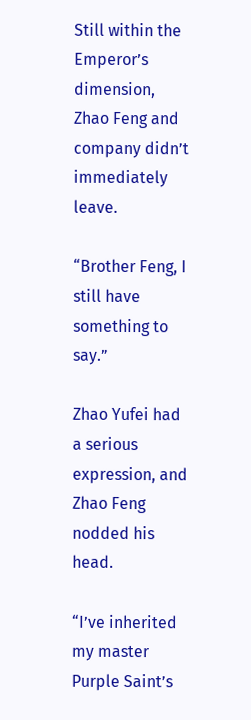Still within the Emperor’s dimension, Zhao Feng and company didn’t immediately leave.

“Brother Feng, I still have something to say.”

Zhao Yufei had a serious expression, and Zhao Feng nodded his head.

“I’ve inherited my master Purple Saint’s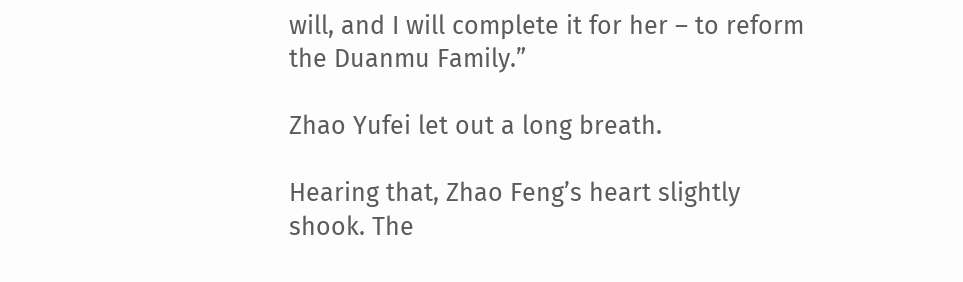will, and I will complete it for her – to reform the Duanmu Family.”

Zhao Yufei let out a long breath.

Hearing that, Zhao Feng’s heart slightly shook. The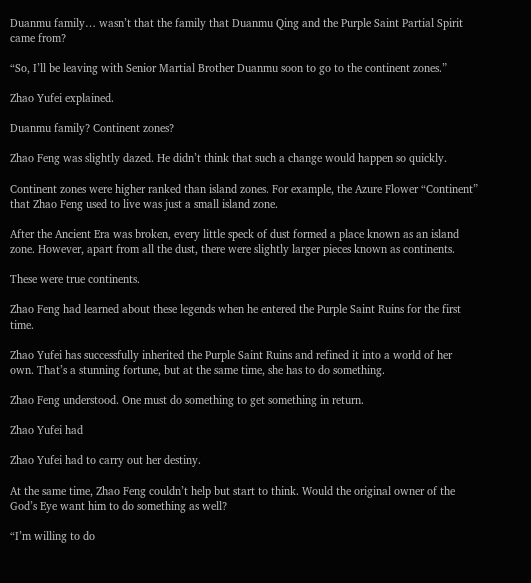Duanmu family… wasn’t that the family that Duanmu Qing and the Purple Saint Partial Spirit came from?

“So, I’ll be leaving with Senior Martial Brother Duanmu soon to go to the continent zones.”

Zhao Yufei explained.

Duanmu family? Continent zones?

Zhao Feng was slightly dazed. He didn’t think that such a change would happen so quickly.

Continent zones were higher ranked than island zones. For example, the Azure Flower “Continent” that Zhao Feng used to live was just a small island zone.

After the Ancient Era was broken, every little speck of dust formed a place known as an island zone. However, apart from all the dust, there were slightly larger pieces known as continents.

These were true continents.

Zhao Feng had learned about these legends when he entered the Purple Saint Ruins for the first time.

Zhao Yufei has successfully inherited the Purple Saint Ruins and refined it into a world of her own. That’s a stunning fortune, but at the same time, she has to do something.

Zhao Feng understood. One must do something to get something in return.

Zhao Yufei had

Zhao Yufei had to carry out her destiny.

At the same time, Zhao Feng couldn’t help but start to think. Would the original owner of the God’s Eye want him to do something as well?

“I’m willing to do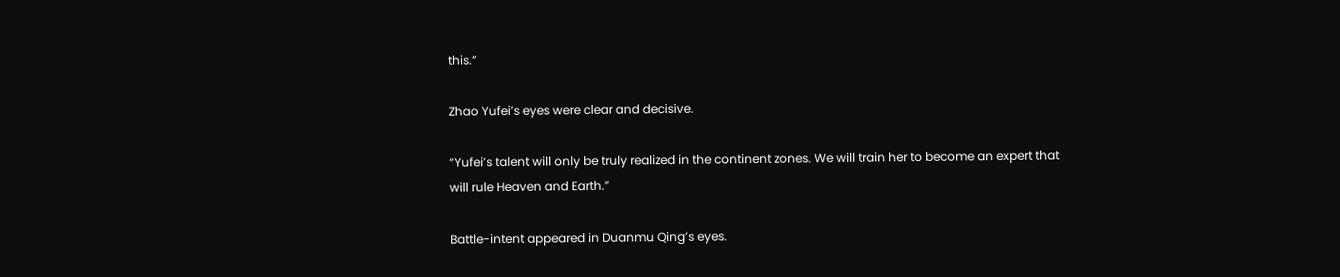this.”

Zhao Yufei’s eyes were clear and decisive.

“Yufei’s talent will only be truly realized in the continent zones. We will train her to become an expert that will rule Heaven and Earth.”

Battle-intent appeared in Duanmu Qing’s eyes.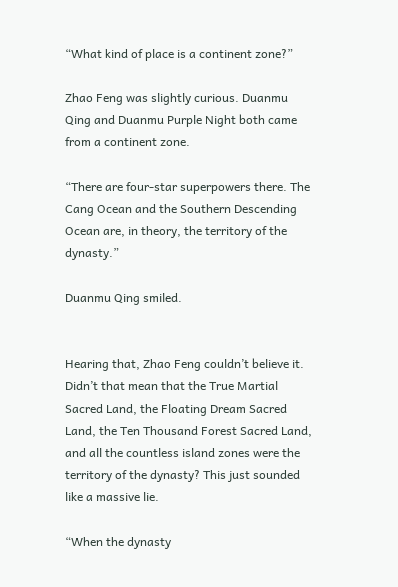“What kind of place is a continent zone?”

Zhao Feng was slightly curious. Duanmu Qing and Duanmu Purple Night both came from a continent zone.

“There are four-star superpowers there. The Cang Ocean and the Southern Descending Ocean are, in theory, the territory of the dynasty.”

Duanmu Qing smiled.


Hearing that, Zhao Feng couldn’t believe it. Didn’t that mean that the True Martial Sacred Land, the Floating Dream Sacred Land, the Ten Thousand Forest Sacred Land, and all the countless island zones were the territory of the dynasty? This just sounded like a massive lie.

“When the dynasty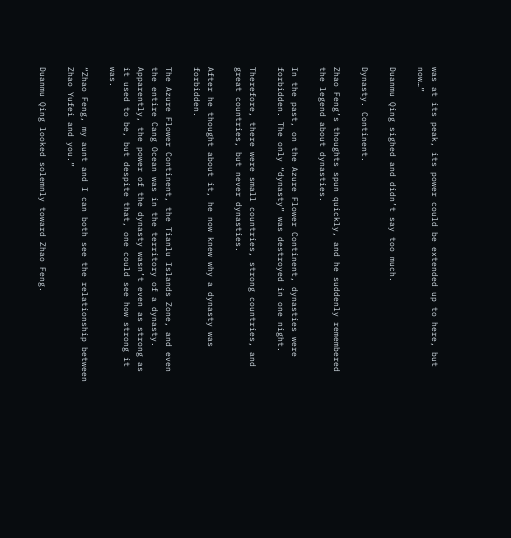was at its peak, its power could be extended up to here, but now…”

Duanmu Qing sighed and didn’t say too much.

Dynasty. Continent.

Zhao Feng’s thoughts spun quickly, and he suddenly remembered the legend about dynasties.

In the past, on the Azure Flower Continent, dynasties were forbidden. The only “dynasty” was destroyed in one night.

Therefore, there were small countries, strong countries, and great countries, but never dynasties.

After he thought about it, he now knew why a dynasty was forbidden.

The Azure Flower Continent, the Tianlu Islands Zone, and even the entire Cang Ocean was in the territory of a dynasty. Apparently, the power of the dynasty wasn’t even as strong as it used to be, but despite that, one could see how strong it was.

“Zhao Feng, my aunt and I can both see the relationship between Zhao Yufei and you.”

Duanmu Qing looked solemnly toward Zhao Feng.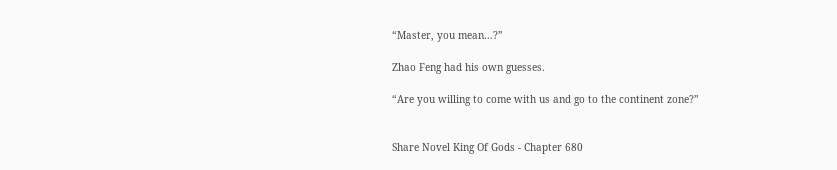“Master, you mean…?”

Zhao Feng had his own guesses.

“Are you willing to come with us and go to the continent zone?”


Share Novel King Of Gods - Chapter 680